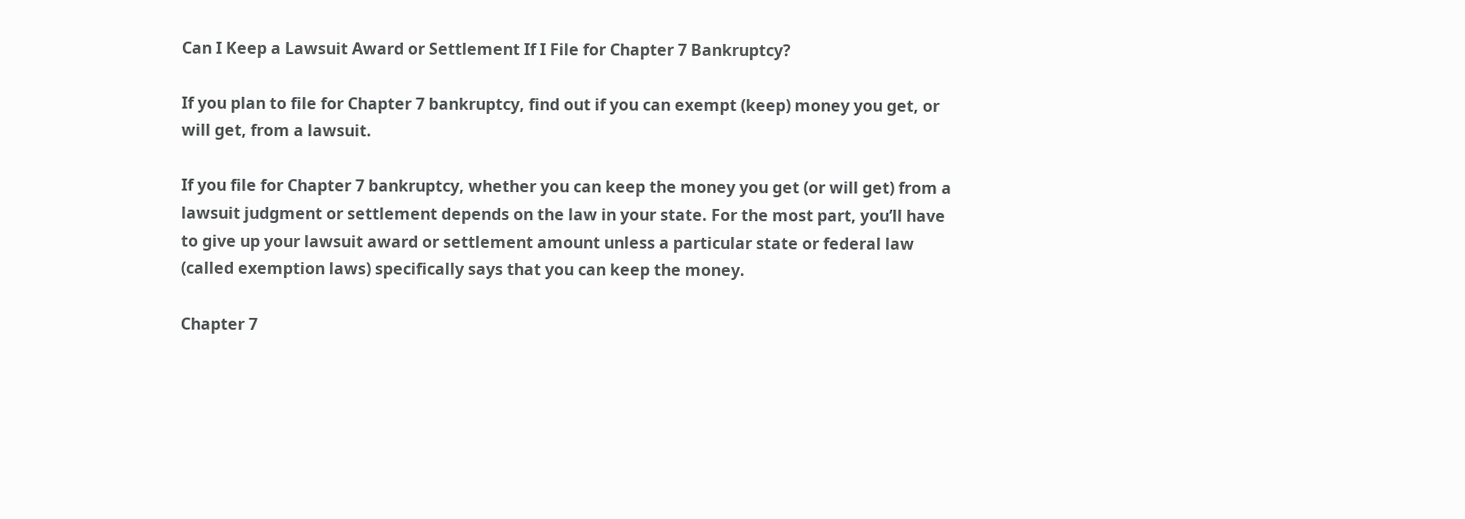Can I Keep a Lawsuit Award or Settlement If I File for Chapter 7 Bankruptcy?

If you plan to file for Chapter 7 bankruptcy, find out if you can exempt (keep) money you get, or will get, from a lawsuit.

If you file for Chapter 7 bankruptcy, whether you can keep the money you get (or will get) from a lawsuit judgment or settlement depends on the law in your state. For the most part, you’ll have to give up your lawsuit award or settlement amount unless a particular state or federal law (called exemption laws) specifically says that you can keep the money.

Chapter 7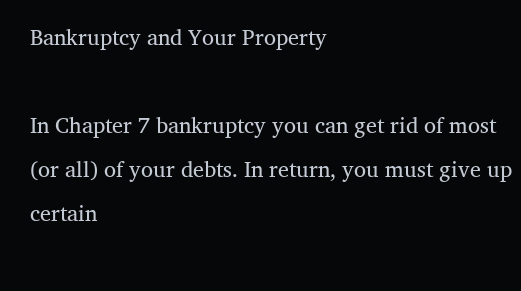Bankruptcy and Your Property

In Chapter 7 bankruptcy you can get rid of most (or all) of your debts. In return, you must give up certain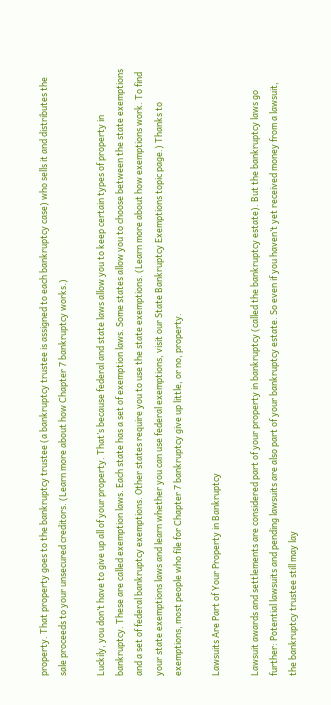property. That property goes to the bankruptcy trustee (a bankruptcy trustee is assigned to each bankruptcy case) who sells it and distributes the sale proceeds to your unsecured creditors. (Learn more about how Chapter 7 bankruptcy works.)

Luckily, you don’t have to give up all of your property. That’s because federal and state laws allow you to keep certain types of property in bankruptcy. These are called exemption laws. Each state has a set of exemption laws. Some states allow you to choose between the state exemptions and a set of federal bankruptcy exemptions. Other states require you to use the state exemptions. (Learn more about how exemptions work. To find your state exemptions laws and learn whether you can use federal exemptions, visit our State Bankruptcy Exemptions topic page.) Thanks to exemptions, most people who file for Chapter 7 bankruptcy give up little, or no, property.

Lawsuits Are Part of Your Property in Bankruptcy

Lawsuit awards and settlements are considered part of your property in bankruptcy (called the bankruptcy estate). But the bankruptcy laws go further: Potential lawsuits and pending lawsuits are also part of your bankruptcy estate. So even if you haven’t yet received money from a lawsuit, the bankruptcy trustee still may lay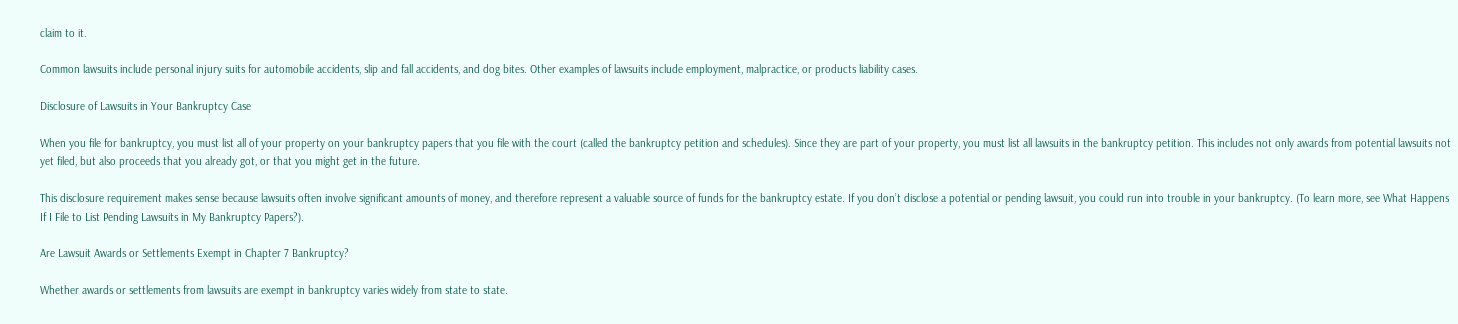claim to it.

Common lawsuits include personal injury suits for automobile accidents, slip and fall accidents, and dog bites. Other examples of lawsuits include employment, malpractice, or products liability cases.

Disclosure of Lawsuits in Your Bankruptcy Case

When you file for bankruptcy, you must list all of your property on your bankruptcy papers that you file with the court (called the bankruptcy petition and schedules). Since they are part of your property, you must list all lawsuits in the bankruptcy petition. This includes not only awards from potential lawsuits not yet filed, but also proceeds that you already got, or that you might get in the future.

This disclosure requirement makes sense because lawsuits often involve significant amounts of money, and therefore represent a valuable source of funds for the bankruptcy estate. If you don’t disclose a potential or pending lawsuit, you could run into trouble in your bankruptcy. (To learn more, see What Happens If I File to List Pending Lawsuits in My Bankruptcy Papers?).

Are Lawsuit Awards or Settlements Exempt in Chapter 7 Bankruptcy?

Whether awards or settlements from lawsuits are exempt in bankruptcy varies widely from state to state.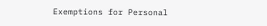Exemptions for Personal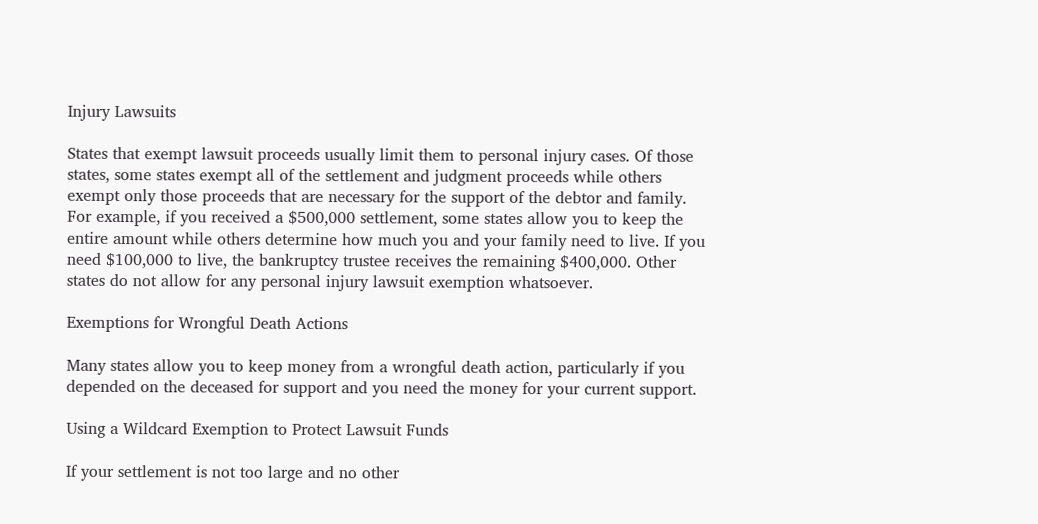Injury Lawsuits

States that exempt lawsuit proceeds usually limit them to personal injury cases. Of those states, some states exempt all of the settlement and judgment proceeds while others exempt only those proceeds that are necessary for the support of the debtor and family. For example, if you received a $500,000 settlement, some states allow you to keep the entire amount while others determine how much you and your family need to live. If you need $100,000 to live, the bankruptcy trustee receives the remaining $400,000. Other states do not allow for any personal injury lawsuit exemption whatsoever.

Exemptions for Wrongful Death Actions

Many states allow you to keep money from a wrongful death action, particularly if you depended on the deceased for support and you need the money for your current support.

Using a Wildcard Exemption to Protect Lawsuit Funds

If your settlement is not too large and no other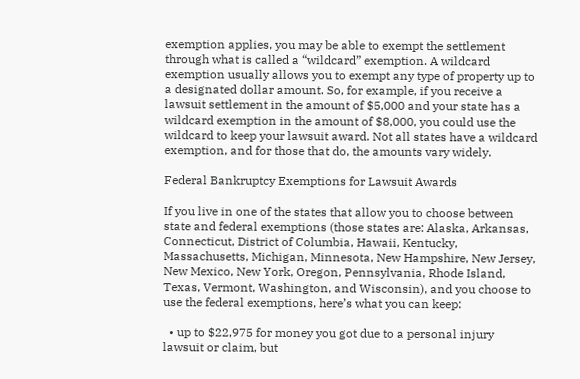exemption applies, you may be able to exempt the settlement through what is called a “wildcard” exemption. A wildcard exemption usually allows you to exempt any type of property up to a designated dollar amount. So, for example, if you receive a lawsuit settlement in the amount of $5,000 and your state has a wildcard exemption in the amount of $8,000, you could use the wildcard to keep your lawsuit award. Not all states have a wildcard exemption, and for those that do, the amounts vary widely.

Federal Bankruptcy Exemptions for Lawsuit Awards

If you live in one of the states that allow you to choose between state and federal exemptions (those states are: Alaska, Arkansas, Connecticut, District of Columbia, Hawaii, Kentucky, Massachusetts, Michigan, Minnesota, New Hampshire, New Jersey, New Mexico, New York, Oregon, Pennsylvania, Rhode Island, Texas, Vermont, Washington, and Wisconsin), and you choose to use the federal exemptions, here’s what you can keep:

  • up to $22,975 for money you got due to a personal injury lawsuit or claim, but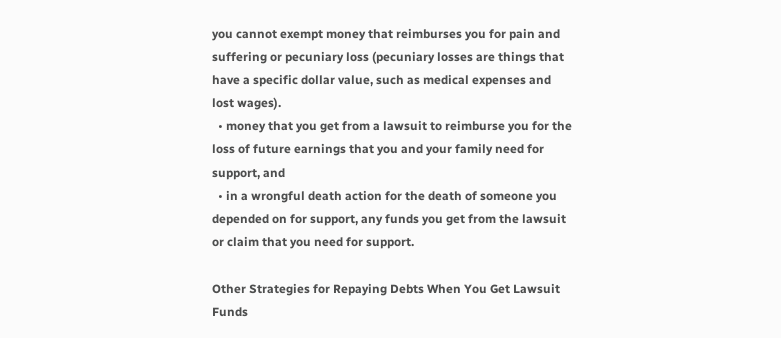you cannot exempt money that reimburses you for pain and suffering or pecuniary loss (pecuniary losses are things that have a specific dollar value, such as medical expenses and lost wages).
  • money that you get from a lawsuit to reimburse you for the loss of future earnings that you and your family need for support, and
  • in a wrongful death action for the death of someone you depended on for support, any funds you get from the lawsuit or claim that you need for support.

Other Strategies for Repaying Debts When You Get Lawsuit Funds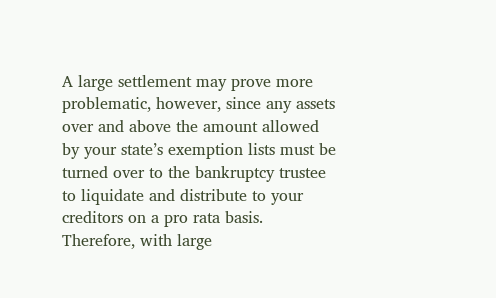A large settlement may prove more problematic, however, since any assets over and above the amount allowed by your state’s exemption lists must be turned over to the bankruptcy trustee to liquidate and distribute to your creditors on a pro rata basis. Therefore, with large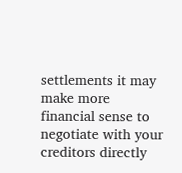settlements it may make more financial sense to negotiate with your creditors directly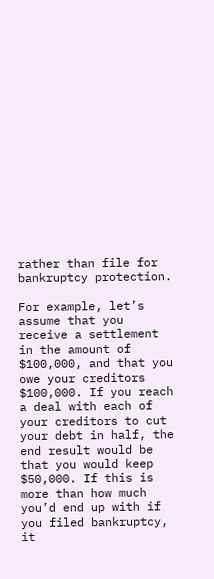rather than file for bankruptcy protection.

For example, let’s assume that you receive a settlement in the amount of $100,000, and that you owe your creditors $100,000. If you reach a deal with each of your creditors to cut your debt in half, the end result would be that you would keep $50,000. If this is more than how much you’d end up with if you filed bankruptcy, it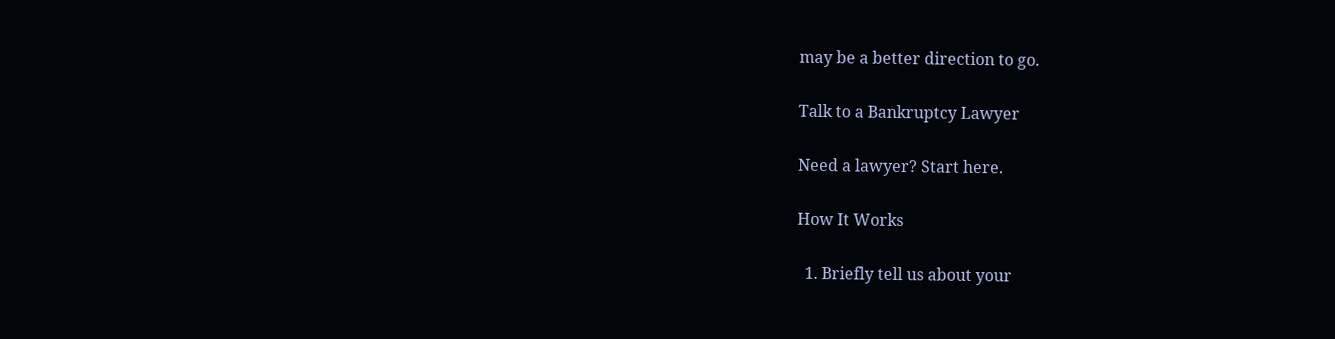may be a better direction to go.

Talk to a Bankruptcy Lawyer

Need a lawyer? Start here.

How It Works

  1. Briefly tell us about your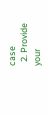case
  2. Provide your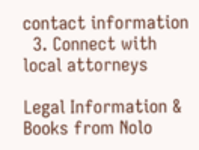contact information
  3. Connect with local attorneys

Legal Information & Books from Nolo